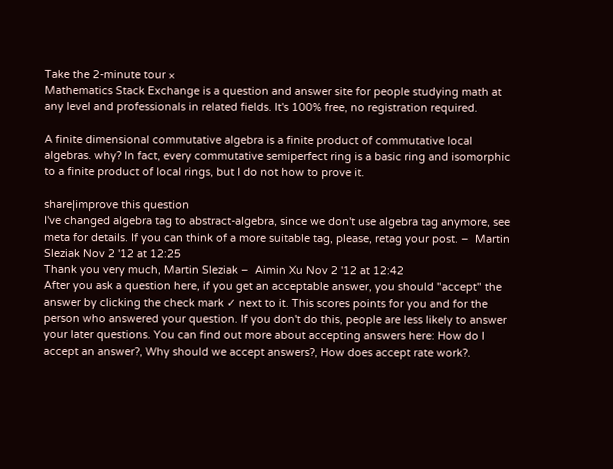Take the 2-minute tour ×
Mathematics Stack Exchange is a question and answer site for people studying math at any level and professionals in related fields. It's 100% free, no registration required.

A finite dimensional commutative algebra is a finite product of commutative local algebras. why? In fact, every commutative semiperfect ring is a basic ring and isomorphic to a finite product of local rings, but I do not how to prove it.

share|improve this question
I've changed algebra tag to abstract-algebra, since we don't use algebra tag anymore, see meta for details. If you can think of a more suitable tag, please, retag your post. –  Martin Sleziak Nov 2 '12 at 12:25
Thank you very much, Martin Sleziak –  Aimin Xu Nov 2 '12 at 12:42
After you ask a question here, if you get an acceptable answer, you should "accept" the answer by clicking the check mark ✓ next to it. This scores points for you and for the person who answered your question. If you don't do this, people are less likely to answer your later questions. You can find out more about accepting answers here: How do I accept an answer?, Why should we accept answers?, How does accept rate work?.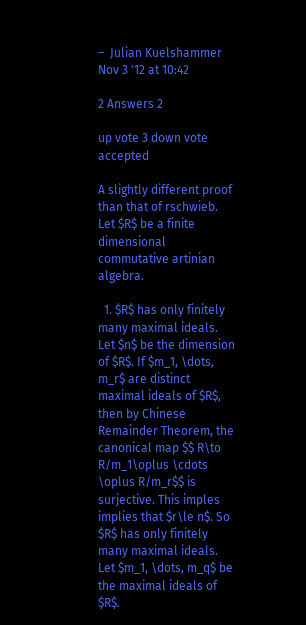–  Julian Kuelshammer Nov 3 '12 at 10:42

2 Answers 2

up vote 3 down vote accepted

A slightly different proof than that of rschwieb. Let $R$ be a finite dimensional commutative artinian algebra.

  1. $R$ has only finitely many maximal ideals. Let $n$ be the dimension of $R$. If $m_1, \dots, m_r$ are distinct maximal ideals of $R$, then by Chinese Remainder Theorem, the canonical map $$ R\to R/m_1\oplus \cdots \oplus R/m_r$$ is surjective. This imples implies that $r\le n$. So $R$ has only finitely many maximal ideals. Let $m_1, \dots, m_q$ be the maximal ideals of $R$.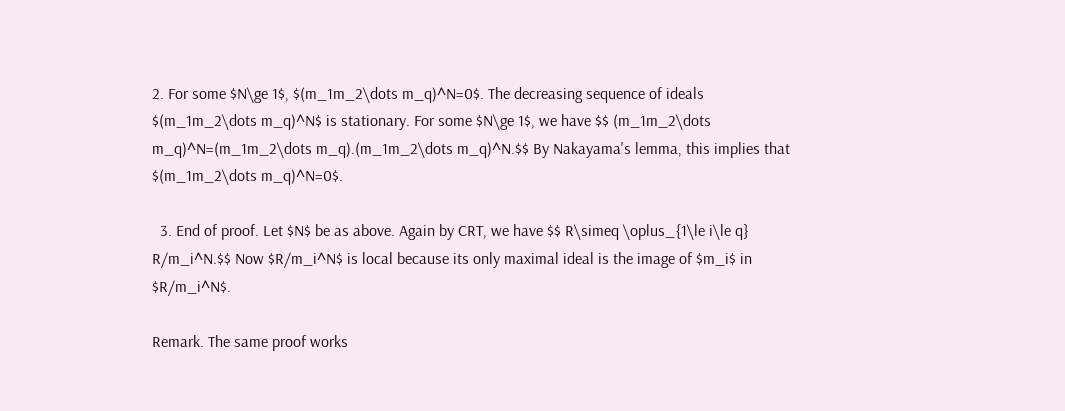2. For some $N\ge 1$, $(m_1m_2\dots m_q)^N=0$. The decreasing sequence of ideals $(m_1m_2\dots m_q)^N$ is stationary. For some $N\ge 1$, we have $$ (m_1m_2\dots m_q)^N=(m_1m_2\dots m_q).(m_1m_2\dots m_q)^N.$$ By Nakayama's lemma, this implies that $(m_1m_2\dots m_q)^N=0$.

  3. End of proof. Let $N$ be as above. Again by CRT, we have $$ R\simeq \oplus_{1\le i\le q} R/m_i^N.$$ Now $R/m_i^N$ is local because its only maximal ideal is the image of $m_i$ in $R/m_i^N$.

Remark. The same proof works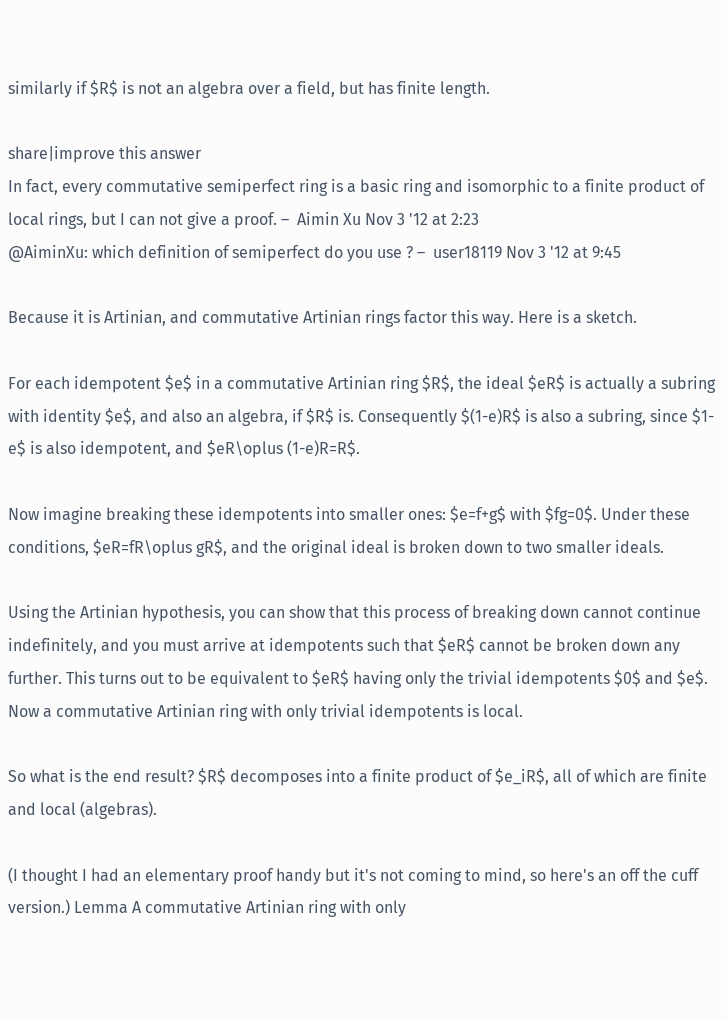similarly if $R$ is not an algebra over a field, but has finite length.

share|improve this answer
In fact, every commutative semiperfect ring is a basic ring and isomorphic to a finite product of local rings, but I can not give a proof. –  Aimin Xu Nov 3 '12 at 2:23
@AiminXu: which definition of semiperfect do you use ? –  user18119 Nov 3 '12 at 9:45

Because it is Artinian, and commutative Artinian rings factor this way. Here is a sketch.

For each idempotent $e$ in a commutative Artinian ring $R$, the ideal $eR$ is actually a subring with identity $e$, and also an algebra, if $R$ is. Consequently $(1-e)R$ is also a subring, since $1-e$ is also idempotent, and $eR\oplus (1-e)R=R$.

Now imagine breaking these idempotents into smaller ones: $e=f+g$ with $fg=0$. Under these conditions, $eR=fR\oplus gR$, and the original ideal is broken down to two smaller ideals.

Using the Artinian hypothesis, you can show that this process of breaking down cannot continue indefinitely, and you must arrive at idempotents such that $eR$ cannot be broken down any further. This turns out to be equivalent to $eR$ having only the trivial idempotents $0$ and $e$. Now a commutative Artinian ring with only trivial idempotents is local.

So what is the end result? $R$ decomposes into a finite product of $e_iR$, all of which are finite and local (algebras).

(I thought I had an elementary proof handy but it's not coming to mind, so here's an off the cuff version.) Lemma A commutative Artinian ring with only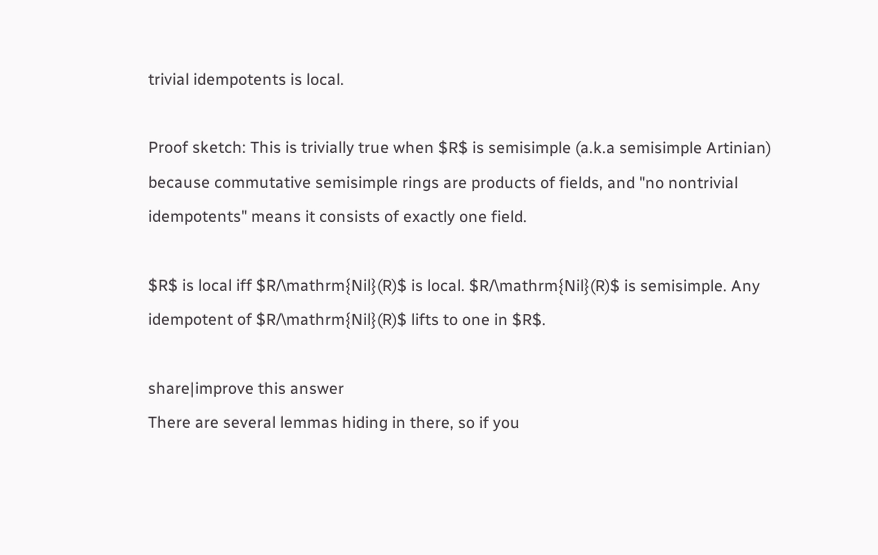trivial idempotents is local.

Proof sketch: This is trivially true when $R$ is semisimple (a.k.a semisimple Artinian) because commutative semisimple rings are products of fields, and "no nontrivial idempotents" means it consists of exactly one field.

$R$ is local iff $R/\mathrm{Nil}(R)$ is local. $R/\mathrm{Nil}(R)$ is semisimple. Any idempotent of $R/\mathrm{Nil}(R)$ lifts to one in $R$.

share|improve this answer
There are several lemmas hiding in there, so if you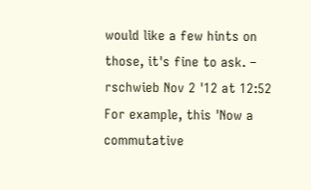would like a few hints on those, it's fine to ask. –  rschwieb Nov 2 '12 at 12:52
For example, this 'Now a commutative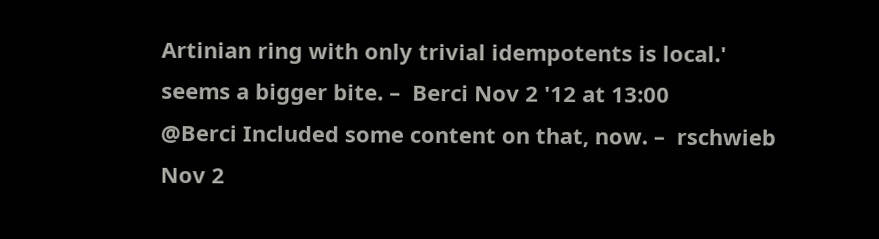Artinian ring with only trivial idempotents is local.' seems a bigger bite. –  Berci Nov 2 '12 at 13:00
@Berci Included some content on that, now. –  rschwieb Nov 2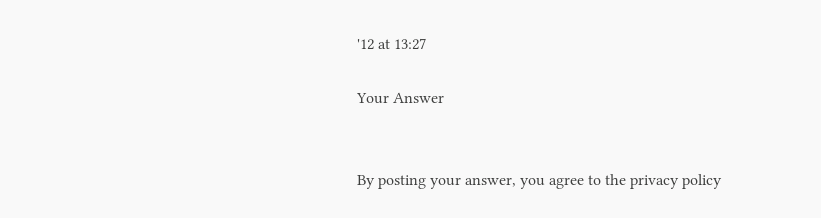'12 at 13:27

Your Answer


By posting your answer, you agree to the privacy policy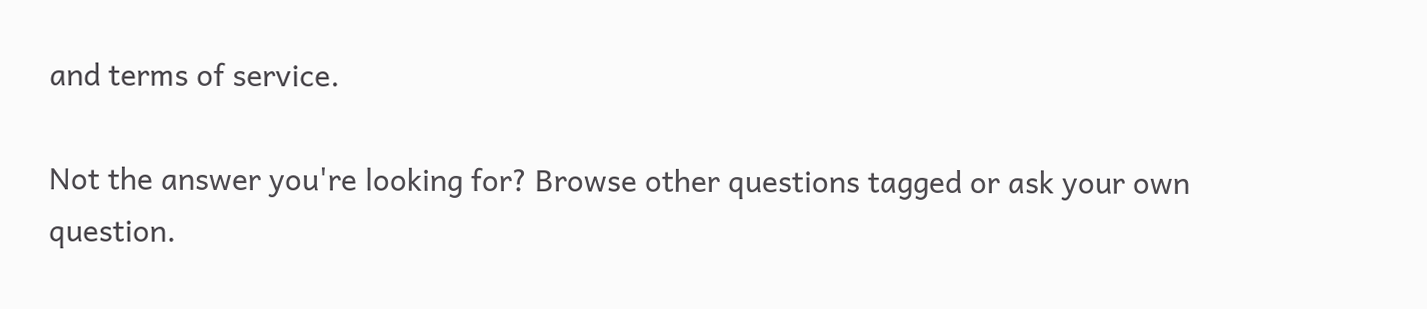and terms of service.

Not the answer you're looking for? Browse other questions tagged or ask your own question.